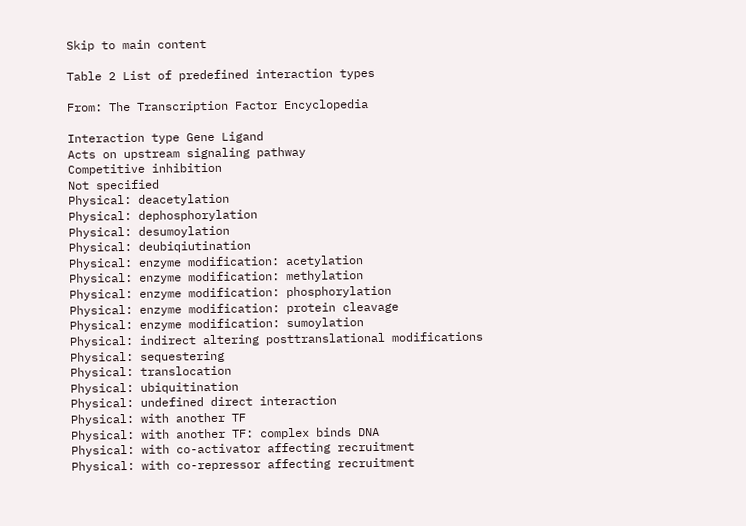Skip to main content

Table 2 List of predefined interaction types

From: The Transcription Factor Encyclopedia

Interaction type Gene Ligand
Acts on upstream signaling pathway
Competitive inhibition
Not specified
Physical: deacetylation
Physical: dephosphorylation
Physical: desumoylation
Physical: deubiqiutination
Physical: enzyme modification: acetylation
Physical: enzyme modification: methylation
Physical: enzyme modification: phosphorylation
Physical: enzyme modification: protein cleavage
Physical: enzyme modification: sumoylation
Physical: indirect altering posttranslational modifications
Physical: sequestering
Physical: translocation
Physical: ubiquitination
Physical: undefined direct interaction
Physical: with another TF
Physical: with another TF: complex binds DNA
Physical: with co-activator affecting recruitment
Physical: with co-repressor affecting recruitment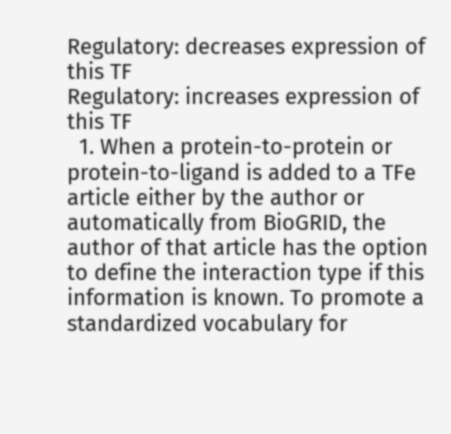Regulatory: decreases expression of this TF
Regulatory: increases expression of this TF
  1. When a protein-to-protein or protein-to-ligand is added to a TFe article either by the author or automatically from BioGRID, the author of that article has the option to define the interaction type if this information is known. To promote a standardized vocabulary for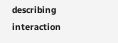describing interaction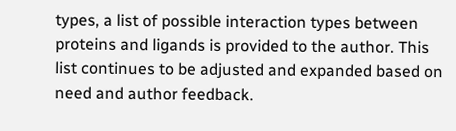types, a list of possible interaction types between proteins and ligands is provided to the author. This list continues to be adjusted and expanded based on need and author feedback.